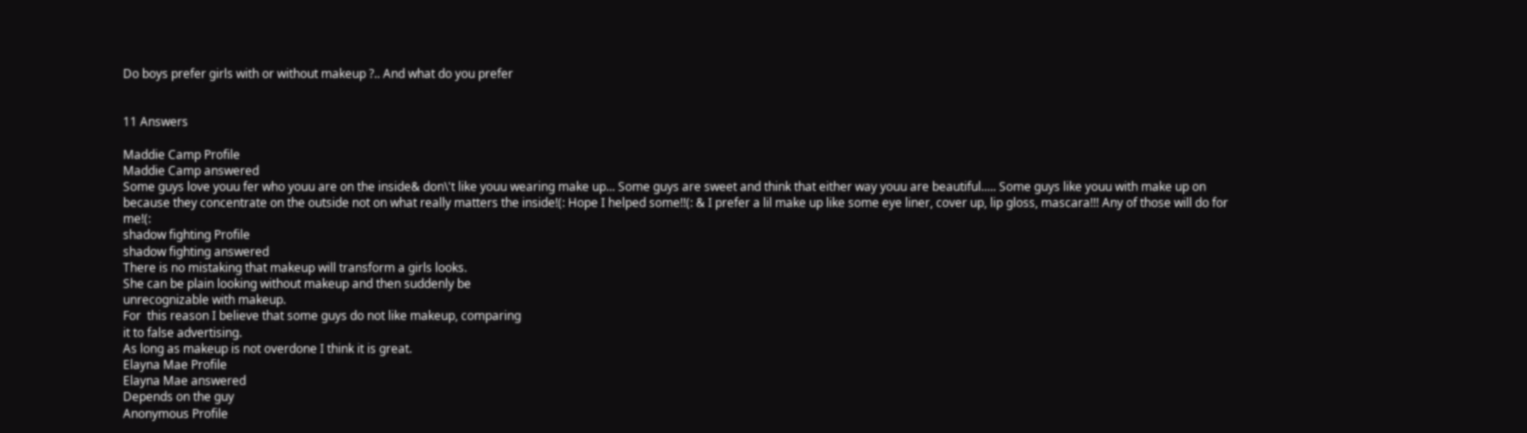Do boys prefer girls with or without makeup ?.. And what do you prefer


11 Answers

Maddie Camp Profile
Maddie Camp answered
Some guys love youu fer who youu are on the inside& don\'t like youu wearing make up... Some guys are sweet and think that either way youu are beautiful..... Some guys like youu with make up on because they concentrate on the outside not on what really matters the inside!(: Hope I helped some!!(: & I prefer a lil make up like some eye liner, cover up, lip gloss, mascara!!! Any of those will do for me!(:
shadow fighting Profile
shadow fighting answered
There is no mistaking that makeup will transform a girls looks.
She can be plain looking without makeup and then suddenly be
unrecognizable with makeup.
For  this reason I believe that some guys do not like makeup, comparing
it to false advertising.
As long as makeup is not overdone I think it is great.
Elayna Mae Profile
Elayna Mae answered
Depends on the guy
Anonymous Profile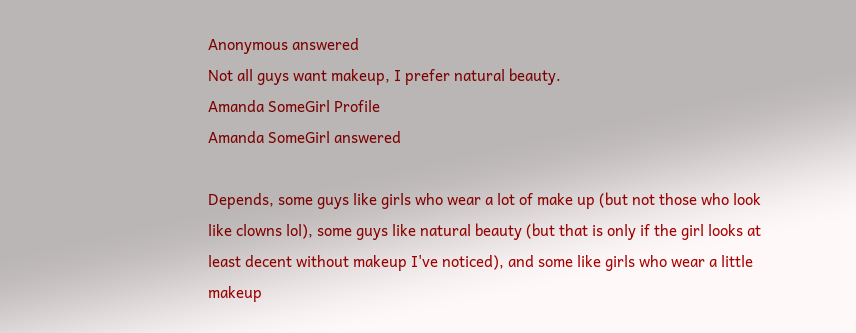Anonymous answered
Not all guys want makeup, I prefer natural beauty.
Amanda SomeGirl Profile
Amanda SomeGirl answered

Depends, some guys like girls who wear a lot of make up (but not those who look like clowns lol), some guys like natural beauty (but that is only if the girl looks at least decent without makeup I've noticed), and some like girls who wear a little makeup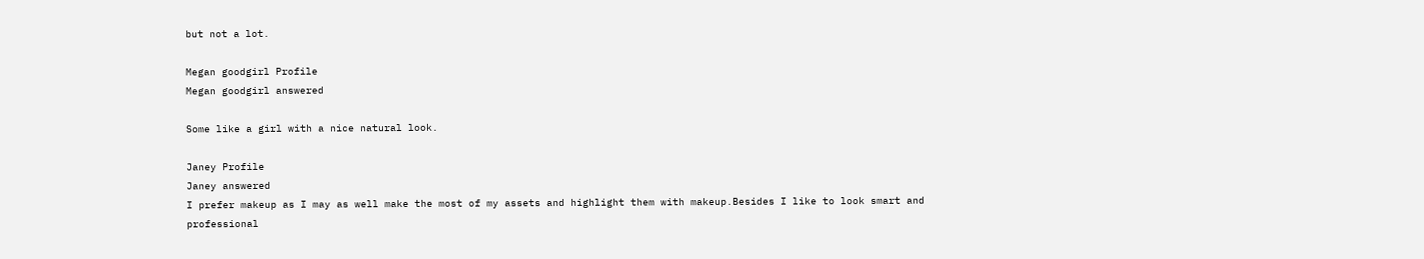but not a lot.

Megan goodgirl Profile
Megan goodgirl answered

Some like a girl with a nice natural look.

Janey Profile
Janey answered
I prefer makeup as I may as well make the most of my assets and highlight them with makeup.Besides I like to look smart and professional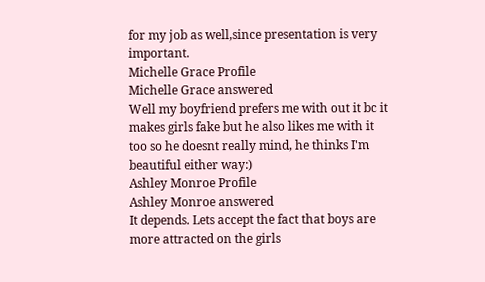for my job as well,since presentation is very important.
Michelle Grace Profile
Michelle Grace answered
Well my boyfriend prefers me with out it bc it makes girls fake but he also likes me with it too so he doesnt really mind, he thinks I'm beautiful either way:)
Ashley Monroe Profile
Ashley Monroe answered
It depends. Lets accept the fact that boys are more attracted on the girls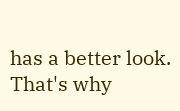has a better look. That's why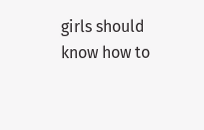girls should know how to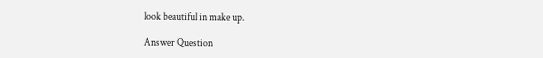look beautiful in make up.

Answer Question